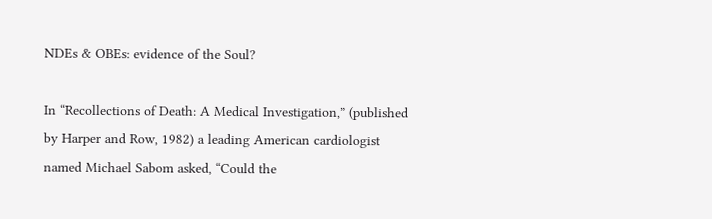NDEs & OBEs: evidence of the Soul?

In “Recollections of Death: A Medical Investigation,” (published by Harper and Row, 1982) a leading American cardiologist named Michael Sabom asked, “Could the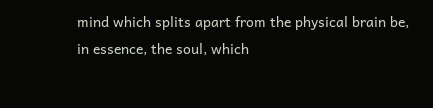mind which splits apart from the physical brain be, in essence, the soul, which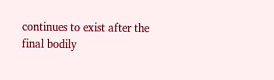continues to exist after the final bodily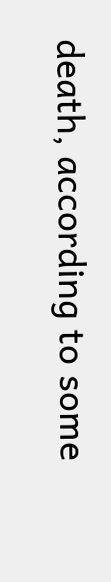death, according to some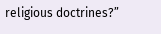religious doctrines?”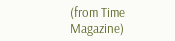(from Time Magazine)